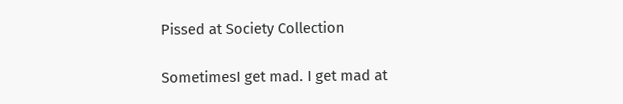Pissed at Society Collection

SometimesI get mad. I get mad at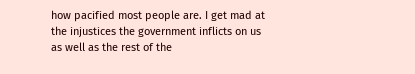how pacified most people are. I get mad at the injustices the government inflicts on us as well as the rest of the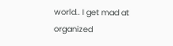world.. I get mad at organized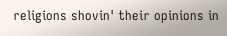religions shovin' their opinions in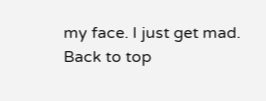my face. I just get mad.
Back to top